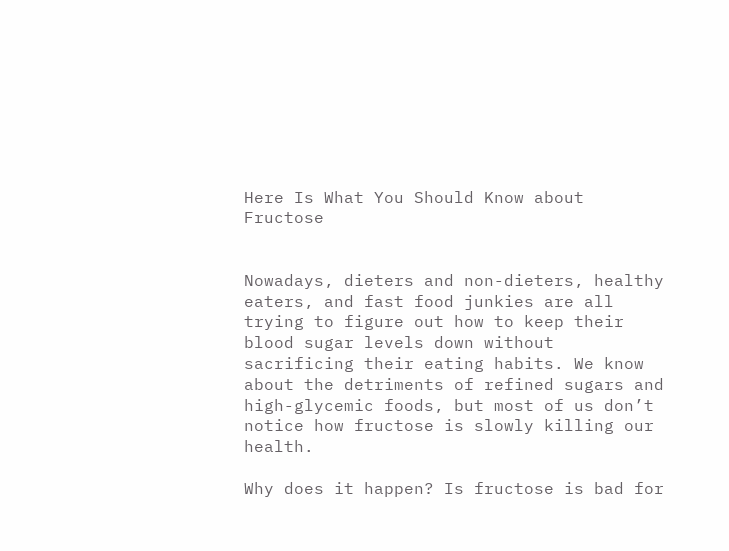Here Is What You Should Know about Fructose


Nowadays, dieters and non-dieters, healthy eaters, and fast food junkies are all trying to figure out how to keep their blood sugar levels down without sacrificing their eating habits. We know about the detriments of refined sugars and high-glycemic foods, but most of us don’t notice how fructose is slowly killing our health.

Why does it happen? Is fructose is bad for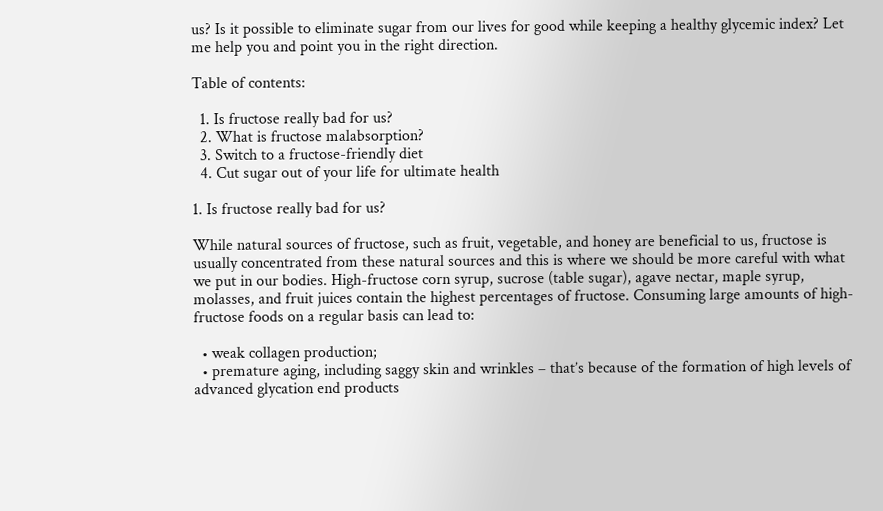us? Is it possible to eliminate sugar from our lives for good while keeping a healthy glycemic index? Let me help you and point you in the right direction.

Table of contents:

  1. Is fructose really bad for us?
  2. What is fructose malabsorption?
  3. Switch to a fructose-friendly diet
  4. Cut sugar out of your life for ultimate health

1. Is fructose really bad for us?

While natural sources of fructose, such as fruit, vegetable, and honey are beneficial to us, fructose is usually concentrated from these natural sources and this is where we should be more careful with what we put in our bodies. High-fructose corn syrup, sucrose (table sugar), agave nectar, maple syrup, molasses, and fruit juices contain the highest percentages of fructose. Consuming large amounts of high-fructose foods on a regular basis can lead to:

  • weak collagen production;
  • premature aging, including saggy skin and wrinkles – that’s because of the formation of high levels of advanced glycation end products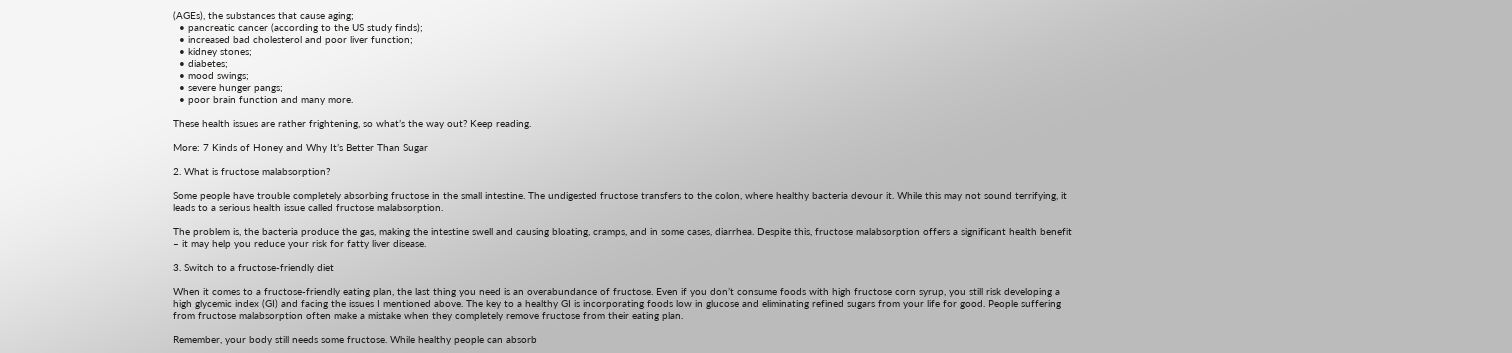(AGEs), the substances that cause aging;
  • pancreatic cancer (according to the US study finds);
  • increased bad cholesterol and poor liver function;
  • kidney stones;
  • diabetes;
  • mood swings;
  • severe hunger pangs;
  • poor brain function and many more.

These health issues are rather frightening, so what’s the way out? Keep reading.

More: 7 Kinds of Honey and Why It’s Better Than Sugar

2. What is fructose malabsorption?

Some people have trouble completely absorbing fructose in the small intestine. The undigested fructose transfers to the colon, where healthy bacteria devour it. While this may not sound terrifying, it leads to a serious health issue called fructose malabsorption.

The problem is, the bacteria produce the gas, making the intestine swell and causing bloating, cramps, and in some cases, diarrhea. Despite this, fructose malabsorption offers a significant health benefit – it may help you reduce your risk for fatty liver disease.

3. Switch to a fructose-friendly diet

When it comes to a fructose-friendly eating plan, the last thing you need is an overabundance of fructose. Even if you don’t consume foods with high fructose corn syrup, you still risk developing a high glycemic index (GI) and facing the issues I mentioned above. The key to a healthy GI is incorporating foods low in glucose and eliminating refined sugars from your life for good. People suffering from fructose malabsorption often make a mistake when they completely remove fructose from their eating plan.

Remember, your body still needs some fructose. While healthy people can absorb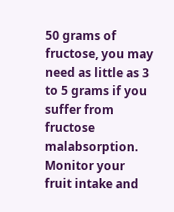50 grams of fructose, you may need as little as 3 to 5 grams if you suffer from fructose malabsorption. Monitor your fruit intake and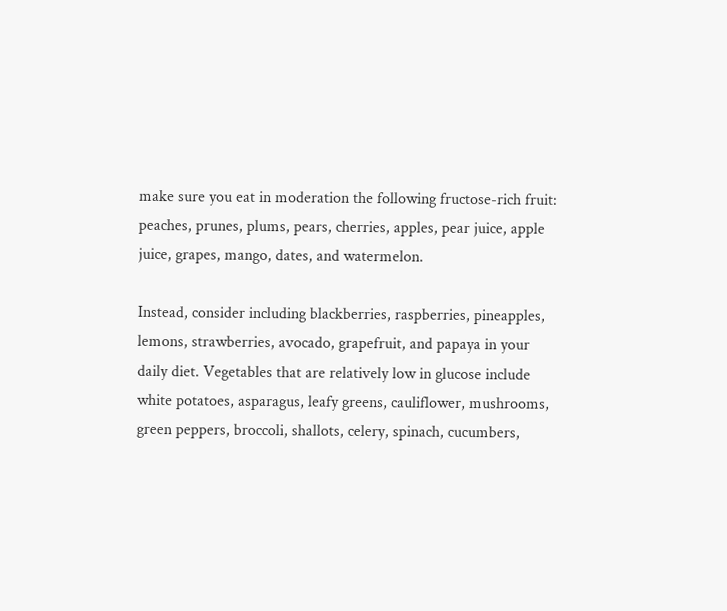make sure you eat in moderation the following fructose-rich fruit: peaches, prunes, plums, pears, cherries, apples, pear juice, apple juice, grapes, mango, dates, and watermelon.

Instead, consider including blackberries, raspberries, pineapples, lemons, strawberries, avocado, grapefruit, and papaya in your daily diet. Vegetables that are relatively low in glucose include white potatoes, asparagus, leafy greens, cauliflower, mushrooms, green peppers, broccoli, shallots, celery, spinach, cucumbers,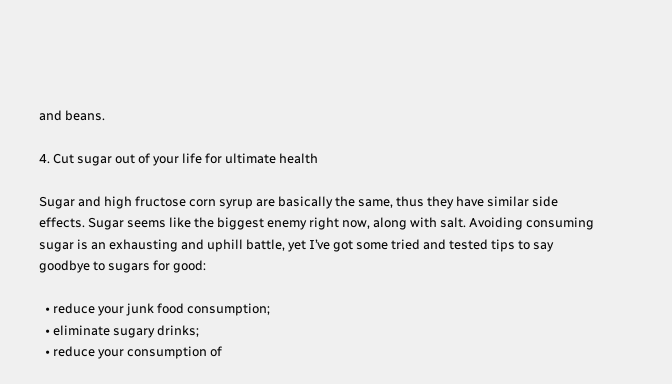and beans.

4. Cut sugar out of your life for ultimate health

Sugar and high fructose corn syrup are basically the same, thus they have similar side effects. Sugar seems like the biggest enemy right now, along with salt. Avoiding consuming sugar is an exhausting and uphill battle, yet I’ve got some tried and tested tips to say goodbye to sugars for good:

  • reduce your junk food consumption;
  • eliminate sugary drinks;
  • reduce your consumption of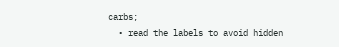carbs;
  • read the labels to avoid hidden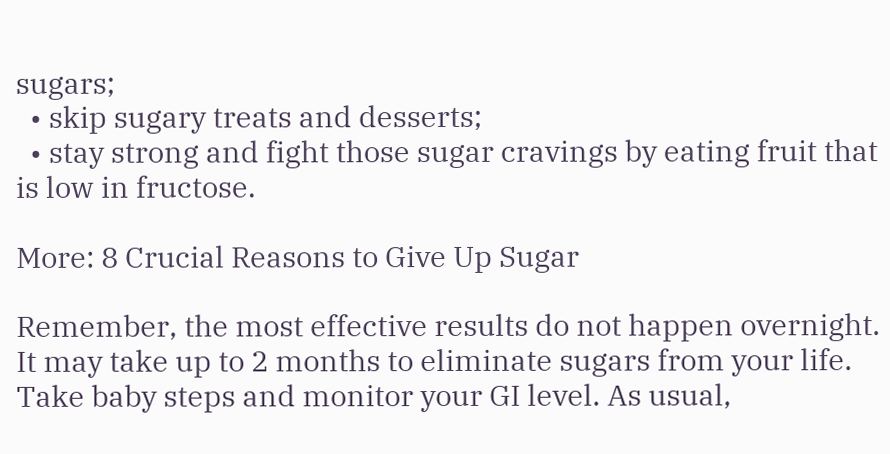sugars;
  • skip sugary treats and desserts;
  • stay strong and fight those sugar cravings by eating fruit that is low in fructose.

More: 8 Crucial Reasons to Give Up Sugar

Remember, the most effective results do not happen overnight. It may take up to 2 months to eliminate sugars from your life. Take baby steps and monitor your GI level. As usual,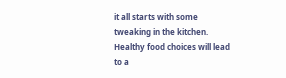it all starts with some tweaking in the kitchen. Healthy food choices will lead to a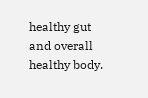healthy gut and overall healthy body.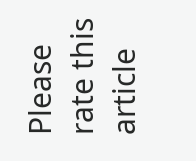Please rate this article